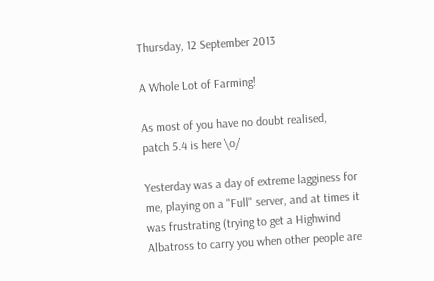Thursday, 12 September 2013

A Whole Lot of Farming!

As most of you have no doubt realised, patch 5.4 is here \o/

Yesterday was a day of extreme lagginess for me, playing on a "Full" server, and at times it was frustrating (trying to get a Highwind Albatross to carry you when other people are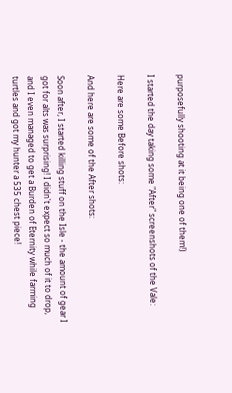purposefully shooting at it being one of them!)

I started the day taking some "After" screenshots of the Vale:

Here are some Before shots:

And here are some of the After shots:

Soon after, I started killing stuff on the Isle - the amount of gear I got for alts was surprising! I didn't expect so much of it to drop, and I even managed to get a Burden of Eternity while farming turtles and got my hunter a 535 chest piece!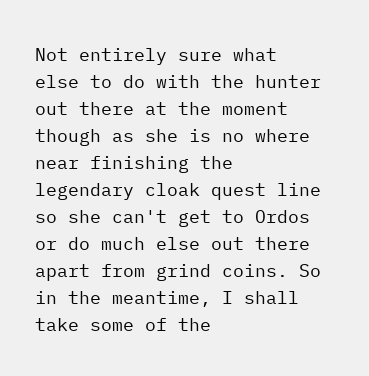Not entirely sure what else to do with the hunter out there at the moment though as she is no where near finishing the legendary cloak quest line  so she can't get to Ordos or do much else out there apart from grind coins. So in the meantime, I shall take some of the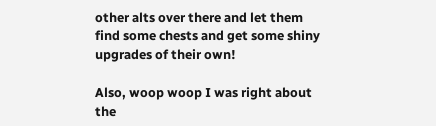other alts over there and let them find some chests and get some shiny upgrades of their own!

Also, woop woop I was right about the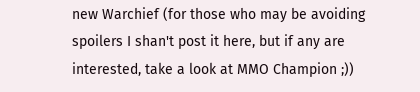new Warchief (for those who may be avoiding spoilers I shan't post it here, but if any are interested, take a look at MMO Champion ;))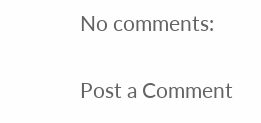No comments:

Post a Comment